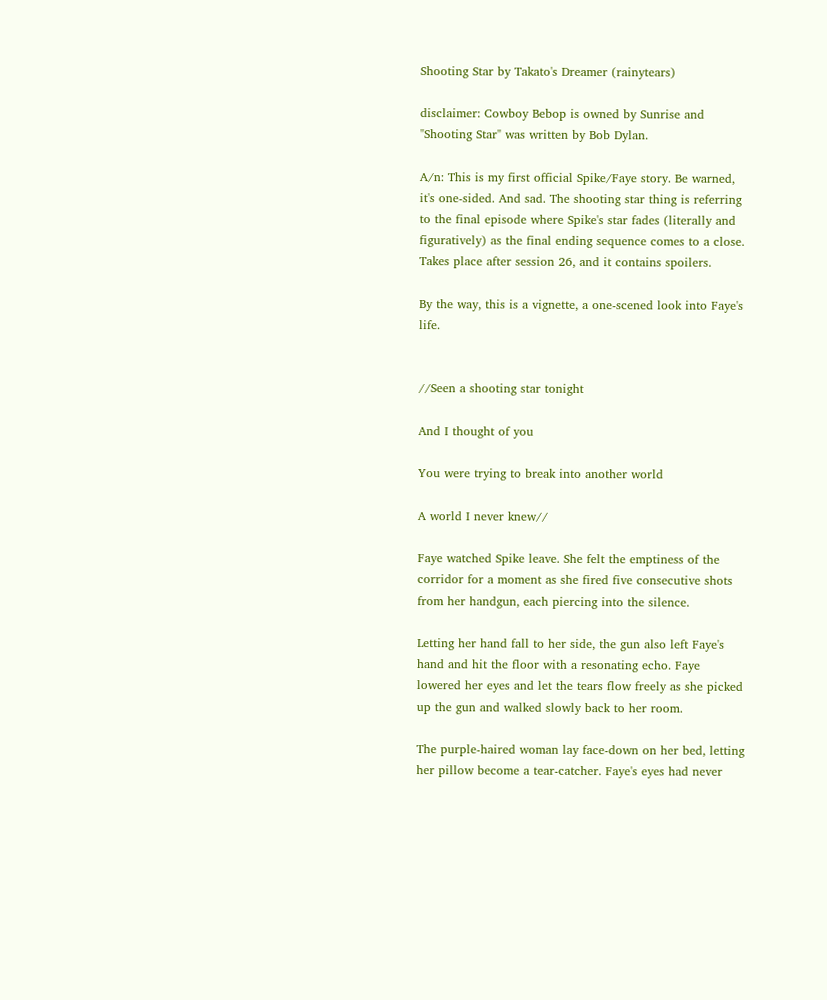Shooting Star by Takato's Dreamer (rainytears)

disclaimer: Cowboy Bebop is owned by Sunrise and "Shooting Star" was written by Bob Dylan.

A/n: This is my first official Spike/Faye story. Be warned, it's one-sided. And sad. The shooting star thing is referring to the final episode where Spike's star fades (literally and figuratively) as the final ending sequence comes to a close. Takes place after session 26, and it contains spoilers.

By the way, this is a vignette, a one-scened look into Faye's life.


//Seen a shooting star tonight

And I thought of you

You were trying to break into another world

A world I never knew//

Faye watched Spike leave. She felt the emptiness of the corridor for a moment as she fired five consecutive shots from her handgun, each piercing into the silence.

Letting her hand fall to her side, the gun also left Faye's hand and hit the floor with a resonating echo. Faye lowered her eyes and let the tears flow freely as she picked up the gun and walked slowly back to her room.

The purple-haired woman lay face-down on her bed, letting her pillow become a tear-catcher. Faye's eyes had never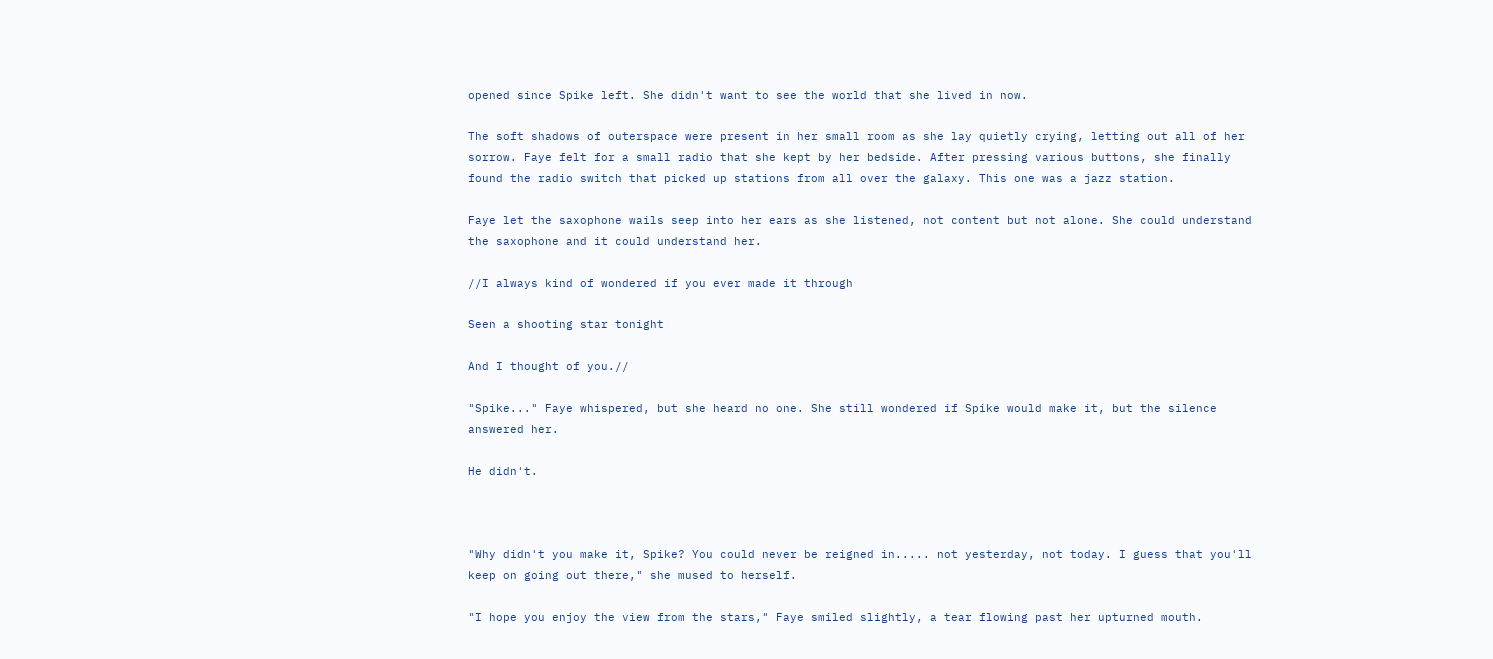opened since Spike left. She didn't want to see the world that she lived in now.

The soft shadows of outerspace were present in her small room as she lay quietly crying, letting out all of her sorrow. Faye felt for a small radio that she kept by her bedside. After pressing various buttons, she finally found the radio switch that picked up stations from all over the galaxy. This one was a jazz station.

Faye let the saxophone wails seep into her ears as she listened, not content but not alone. She could understand the saxophone and it could understand her.

//I always kind of wondered if you ever made it through

Seen a shooting star tonight

And I thought of you.//

"Spike..." Faye whispered, but she heard no one. She still wondered if Spike would make it, but the silence answered her.

He didn't.



"Why didn't you make it, Spike? You could never be reigned in..... not yesterday, not today. I guess that you'll keep on going out there," she mused to herself.

"I hope you enjoy the view from the stars," Faye smiled slightly, a tear flowing past her upturned mouth.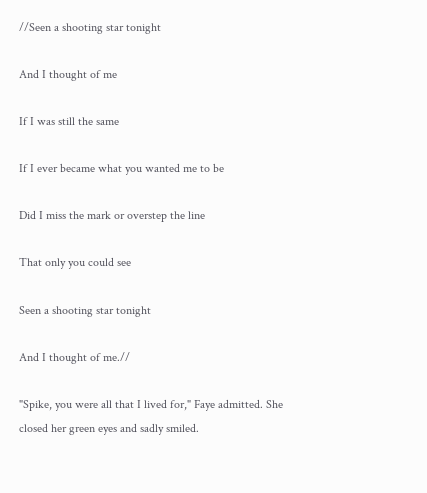//Seen a shooting star tonight

And I thought of me

If I was still the same

If I ever became what you wanted me to be

Did I miss the mark or overstep the line

That only you could see

Seen a shooting star tonight

And I thought of me.//

"Spike, you were all that I lived for," Faye admitted. She closed her green eyes and sadly smiled.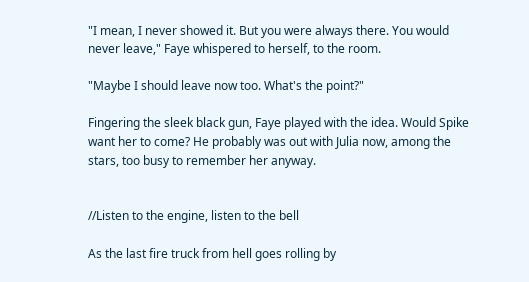"I mean, I never showed it. But you were always there. You would never leave," Faye whispered to herself, to the room.

"Maybe I should leave now too. What's the point?"

Fingering the sleek black gun, Faye played with the idea. Would Spike want her to come? He probably was out with Julia now, among the stars, too busy to remember her anyway.


//Listen to the engine, listen to the bell

As the last fire truck from hell goes rolling by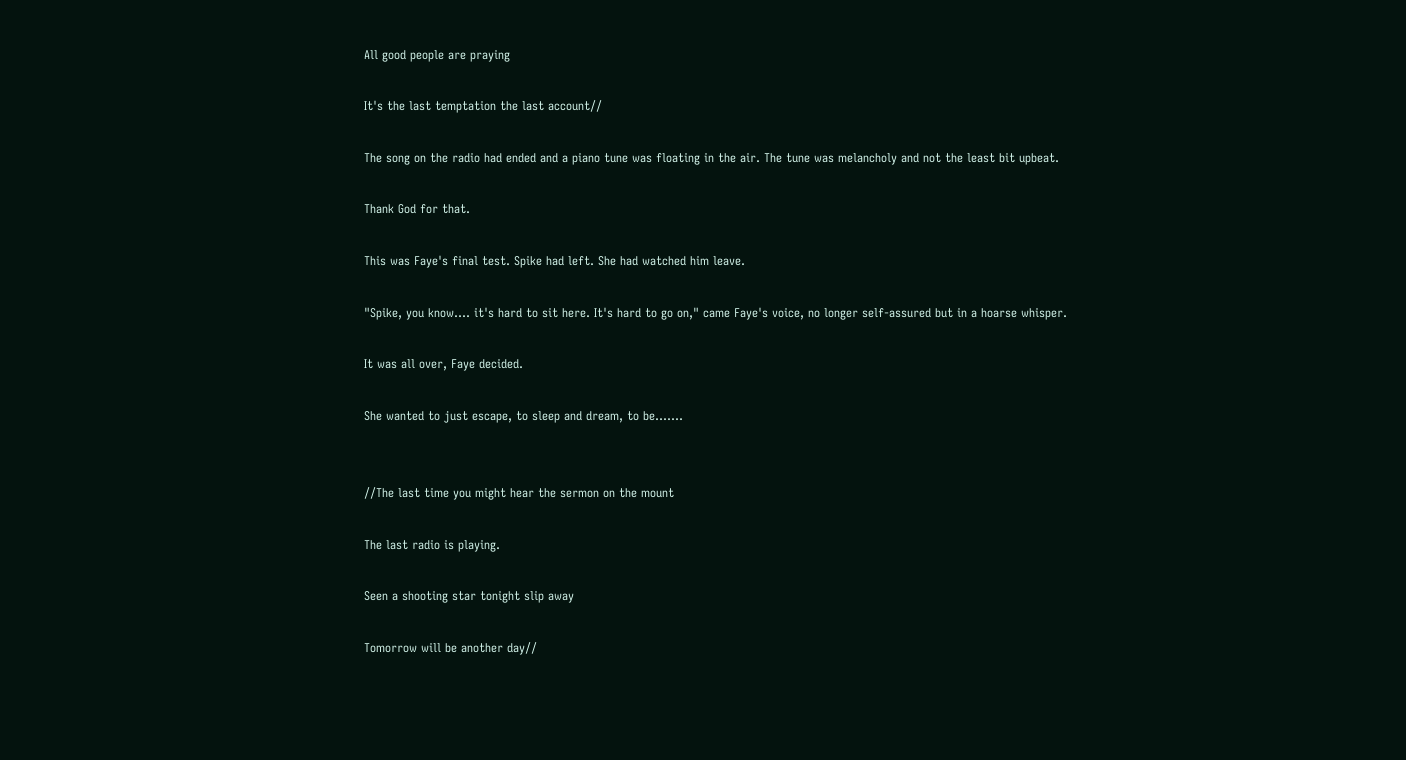All good people are praying

It's the last temptation the last account//

The song on the radio had ended and a piano tune was floating in the air. The tune was melancholy and not the least bit upbeat.

Thank God for that.

This was Faye's final test. Spike had left. She had watched him leave.

"Spike, you know.... it's hard to sit here. It's hard to go on," came Faye's voice, no longer self-assured but in a hoarse whisper.

It was all over, Faye decided.

She wanted to just escape, to sleep and dream, to be.......


//The last time you might hear the sermon on the mount

The last radio is playing.

Seen a shooting star tonight slip away

Tomorrow will be another day//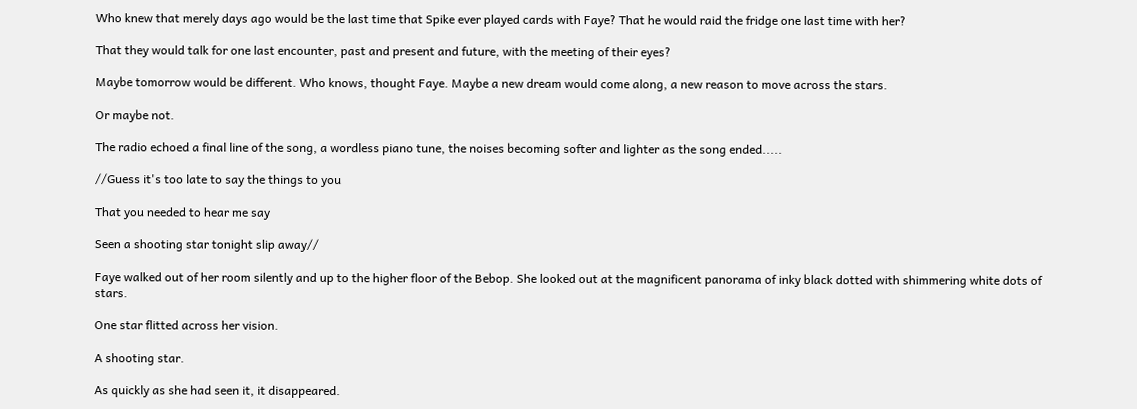Who knew that merely days ago would be the last time that Spike ever played cards with Faye? That he would raid the fridge one last time with her?

That they would talk for one last encounter, past and present and future, with the meeting of their eyes?

Maybe tomorrow would be different. Who knows, thought Faye. Maybe a new dream would come along, a new reason to move across the stars.

Or maybe not.

The radio echoed a final line of the song, a wordless piano tune, the noises becoming softer and lighter as the song ended.....

//Guess it's too late to say the things to you

That you needed to hear me say

Seen a shooting star tonight slip away//

Faye walked out of her room silently and up to the higher floor of the Bebop. She looked out at the magnificent panorama of inky black dotted with shimmering white dots of stars.

One star flitted across her vision.

A shooting star.

As quickly as she had seen it, it disappeared.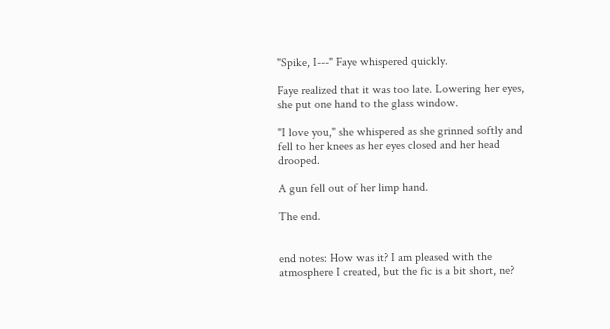"Spike, I---" Faye whispered quickly.

Faye realized that it was too late. Lowering her eyes, she put one hand to the glass window.

"I love you," she whispered as she grinned softly and fell to her knees as her eyes closed and her head drooped.

A gun fell out of her limp hand.

The end.


end notes: How was it? I am pleased with the atmosphere I created, but the fic is a bit short, ne?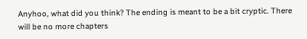Anyhoo, what did you think? The ending is meant to be a bit cryptic. There will be no more chapters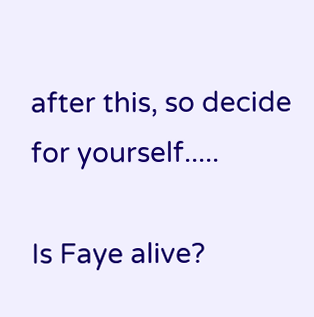after this, so decide for yourself.....

Is Faye alive?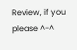Review, if you please ^-^